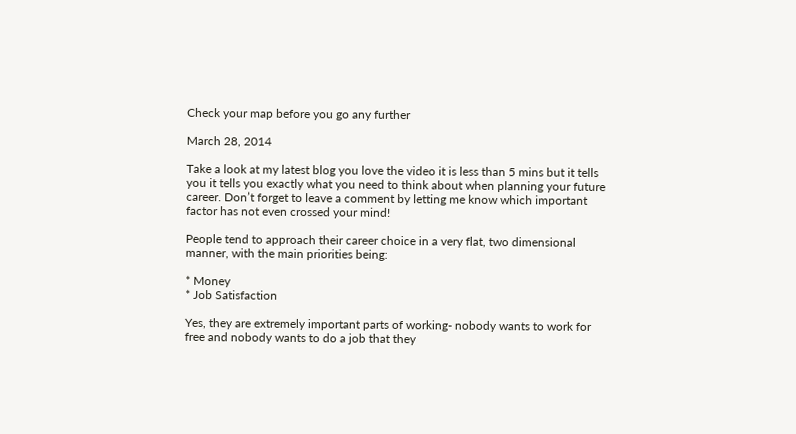Check your map before you go any further

March 28, 2014

Take a look at my latest blog you love the video it is less than 5 mins but it tells you it tells you exactly what you need to think about when planning your future career. Don’t forget to leave a comment by letting me know which important factor has not even crossed your mind!

People tend to approach their career choice in a very flat, two dimensional manner, with the main priorities being:

* Money
* Job Satisfaction

Yes, they are extremely important parts of working- nobody wants to work for free and nobody wants to do a job that they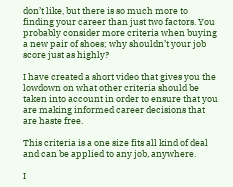don’t like, but there is so much more to finding your career than just two factors. You probably consider more criteria when buying a new pair of shoes; why shouldn’t your job score just as highly?

I have created a short video that gives you the lowdown on what other criteria should be taken into account in order to ensure that you are making informed career decisions that are haste free.

This criteria is a one size fits all kind of deal and can be applied to any job, anywhere.

I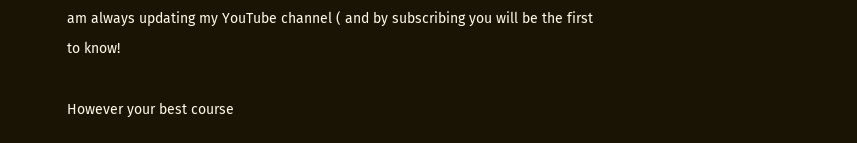am always updating my YouTube channel ( and by subscribing you will be the first to know!

However your best course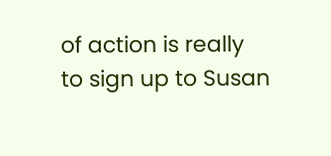of action is really to sign up to Susan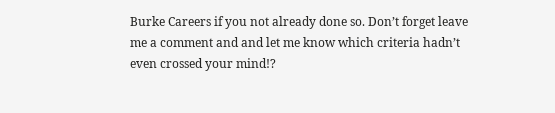Burke Careers if you not already done so. Don’t forget leave me a comment and and let me know which criteria hadn’t even crossed your mind!?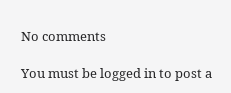No comments

You must be logged in to post a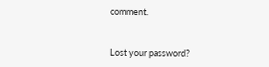comment.


Lost your password?